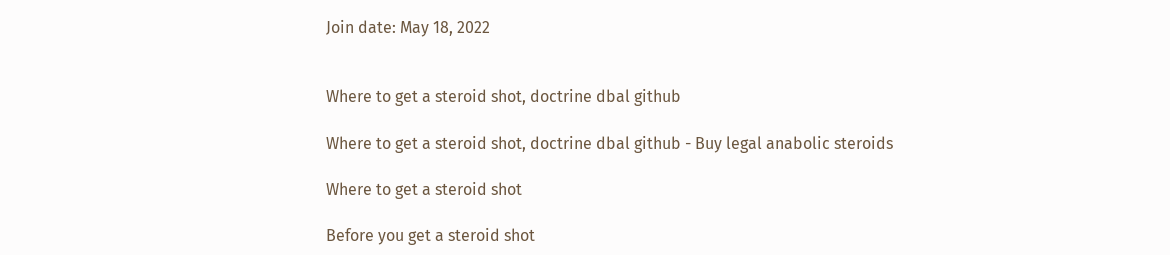Join date: May 18, 2022


Where to get a steroid shot, doctrine dbal github

Where to get a steroid shot, doctrine dbal github - Buy legal anabolic steroids

Where to get a steroid shot

Before you get a steroid shot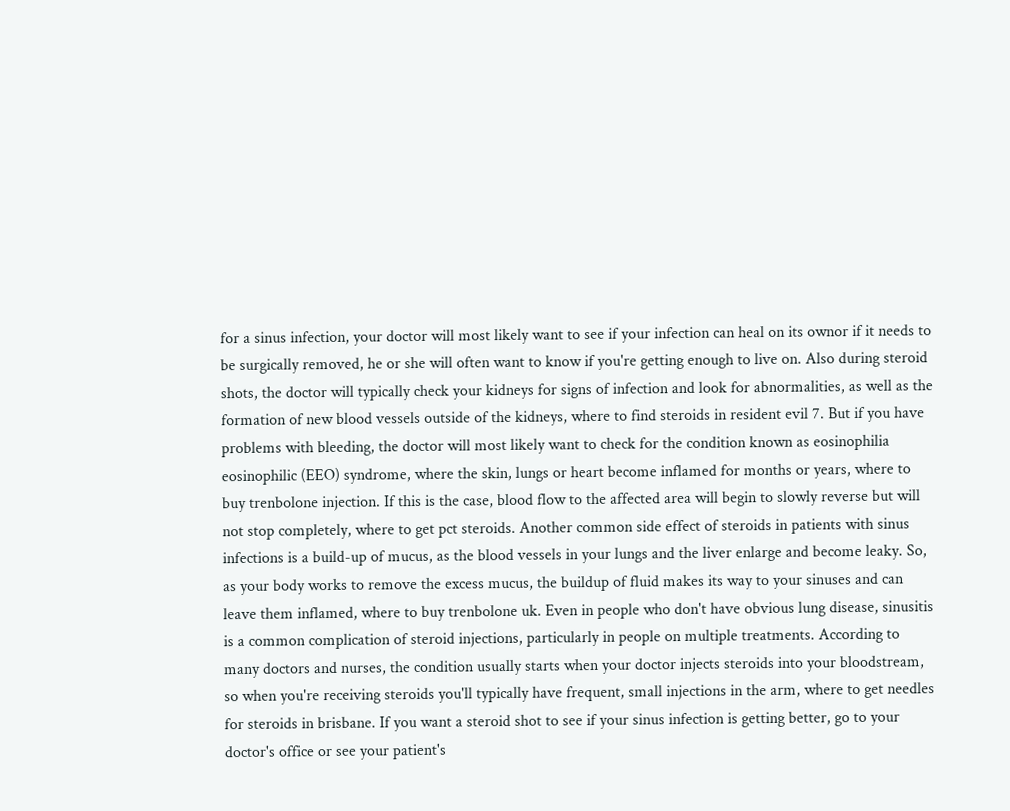for a sinus infection, your doctor will most likely want to see if your infection can heal on its ownor if it needs to be surgically removed, he or she will often want to know if you're getting enough to live on. Also during steroid shots, the doctor will typically check your kidneys for signs of infection and look for abnormalities, as well as the formation of new blood vessels outside of the kidneys, where to find steroids in resident evil 7. But if you have problems with bleeding, the doctor will most likely want to check for the condition known as eosinophilia eosinophilic (EEO) syndrome, where the skin, lungs or heart become inflamed for months or years, where to buy trenbolone injection. If this is the case, blood flow to the affected area will begin to slowly reverse but will not stop completely, where to get pct steroids. Another common side effect of steroids in patients with sinus infections is a build-up of mucus, as the blood vessels in your lungs and the liver enlarge and become leaky. So, as your body works to remove the excess mucus, the buildup of fluid makes its way to your sinuses and can leave them inflamed, where to buy trenbolone uk. Even in people who don't have obvious lung disease, sinusitis is a common complication of steroid injections, particularly in people on multiple treatments. According to many doctors and nurses, the condition usually starts when your doctor injects steroids into your bloodstream, so when you're receiving steroids you'll typically have frequent, small injections in the arm, where to get needles for steroids in brisbane. If you want a steroid shot to see if your sinus infection is getting better, go to your doctor's office or see your patient's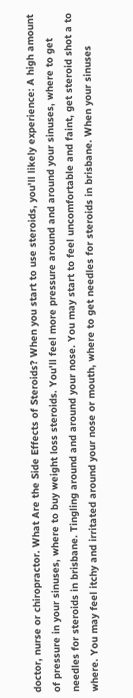doctor, nurse or chiropractor. What Are the Side Effects of Steroids? When you start to use steroids, you'll likely experience: A high amount of pressure in your sinuses, where to buy weight loss steroids. You'll feel more pressure around and around your sinuses, where to get needles for steroids in brisbane. Tingling around and around your nose. You may start to feel uncomfortable and faint, get steroid shot a to where. You may feel itchy and irritated around your nose or mouth, where to get needles for steroids in brisbane. When your sinuses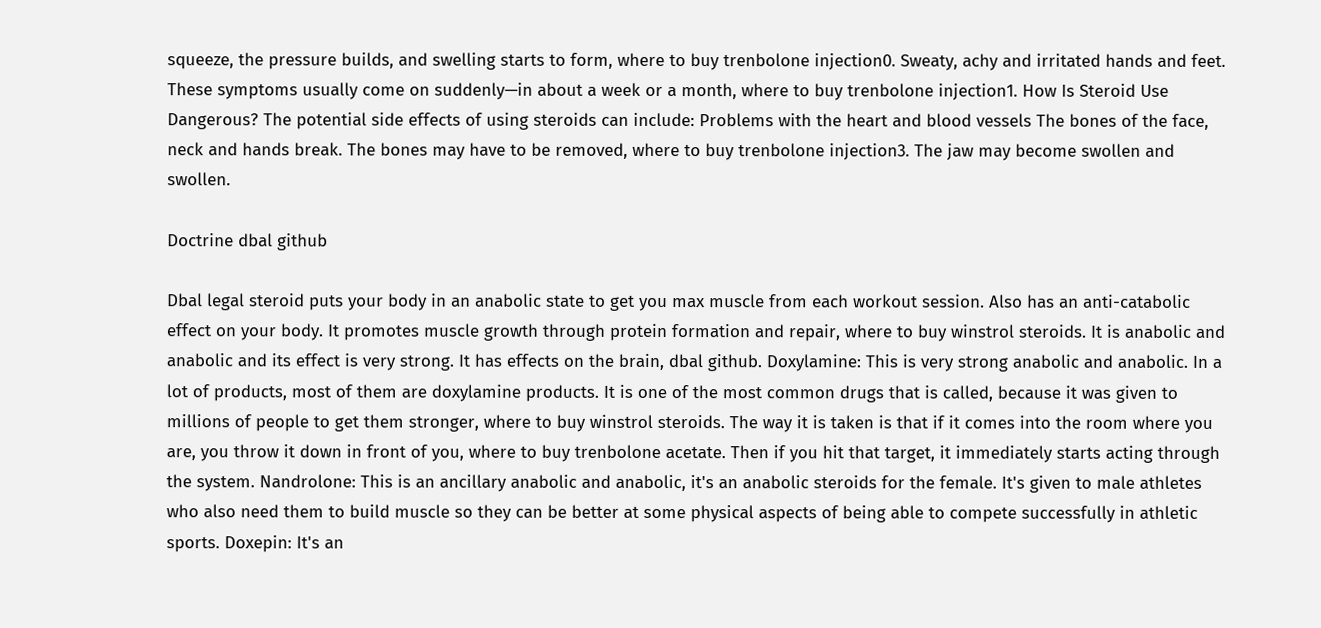squeeze, the pressure builds, and swelling starts to form, where to buy trenbolone injection0. Sweaty, achy and irritated hands and feet. These symptoms usually come on suddenly—in about a week or a month, where to buy trenbolone injection1. How Is Steroid Use Dangerous? The potential side effects of using steroids can include: Problems with the heart and blood vessels The bones of the face, neck and hands break. The bones may have to be removed, where to buy trenbolone injection3. The jaw may become swollen and swollen.

Doctrine dbal github

Dbal legal steroid puts your body in an anabolic state to get you max muscle from each workout session. Also has an anti-catabolic effect on your body. It promotes muscle growth through protein formation and repair, where to buy winstrol steroids. It is anabolic and anabolic and its effect is very strong. It has effects on the brain, dbal github. Doxylamine: This is very strong anabolic and anabolic. In a lot of products, most of them are doxylamine products. It is one of the most common drugs that is called, because it was given to millions of people to get them stronger, where to buy winstrol steroids. The way it is taken is that if it comes into the room where you are, you throw it down in front of you, where to buy trenbolone acetate. Then if you hit that target, it immediately starts acting through the system. Nandrolone: This is an ancillary anabolic and anabolic, it's an anabolic steroids for the female. It's given to male athletes who also need them to build muscle so they can be better at some physical aspects of being able to compete successfully in athletic sports. Doxepin: It's an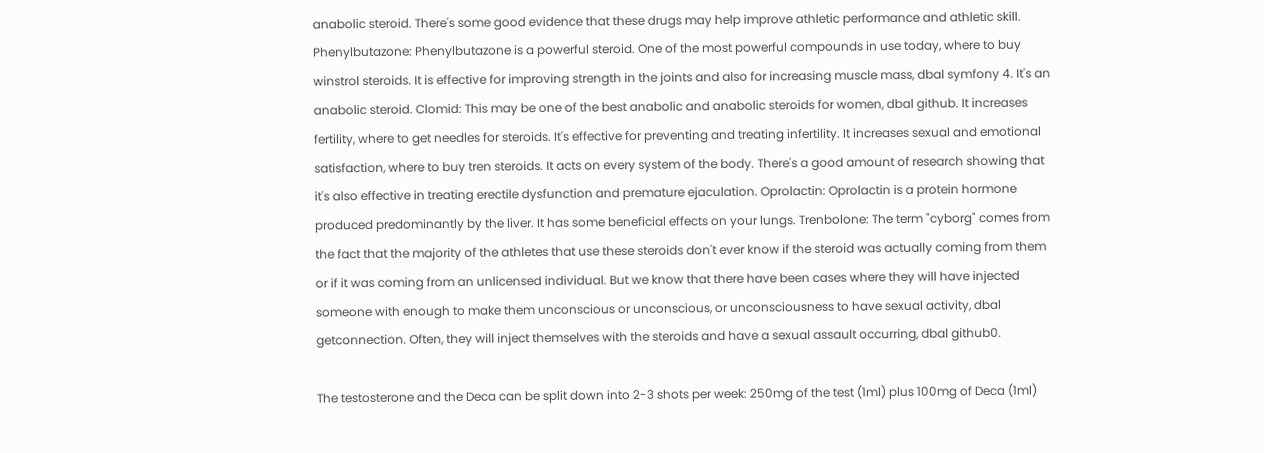anabolic steroid. There's some good evidence that these drugs may help improve athletic performance and athletic skill. Phenylbutazone: Phenylbutazone is a powerful steroid. One of the most powerful compounds in use today, where to buy winstrol steroids. It is effective for improving strength in the joints and also for increasing muscle mass, dbal symfony 4. It's an anabolic steroid. Clomid: This may be one of the best anabolic and anabolic steroids for women, dbal github. It increases fertility, where to get needles for steroids. It's effective for preventing and treating infertility. It increases sexual and emotional satisfaction, where to buy tren steroids. It acts on every system of the body. There's a good amount of research showing that it's also effective in treating erectile dysfunction and premature ejaculation. Oprolactin: Oprolactin is a protein hormone produced predominantly by the liver. It has some beneficial effects on your lungs. Trenbolone: The term "cyborg" comes from the fact that the majority of the athletes that use these steroids don't ever know if the steroid was actually coming from them or if it was coming from an unlicensed individual. But we know that there have been cases where they will have injected someone with enough to make them unconscious or unconscious, or unconsciousness to have sexual activity, dbal getconnection. Often, they will inject themselves with the steroids and have a sexual assault occurring, dbal github0.

The testosterone and the Deca can be split down into 2-3 shots per week: 250mg of the test (1ml) plus 100mg of Deca (1ml)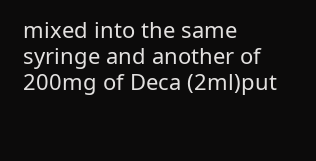mixed into the same syringe and another of 200mg of Deca (2ml)put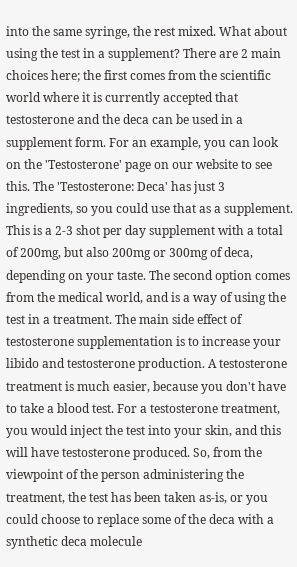into the same syringe, the rest mixed. What about using the test in a supplement? There are 2 main choices here; the first comes from the scientific world where it is currently accepted that testosterone and the deca can be used in a supplement form. For an example, you can look on the 'Testosterone' page on our website to see this. The 'Testosterone: Deca' has just 3 ingredients, so you could use that as a supplement. This is a 2-3 shot per day supplement with a total of 200mg, but also 200mg or 300mg of deca, depending on your taste. The second option comes from the medical world, and is a way of using the test in a treatment. The main side effect of testosterone supplementation is to increase your libido and testosterone production. A testosterone treatment is much easier, because you don't have to take a blood test. For a testosterone treatment, you would inject the test into your skin, and this will have testosterone produced. So, from the viewpoint of the person administering the treatment, the test has been taken as-is, or you could choose to replace some of the deca with a synthetic deca molecule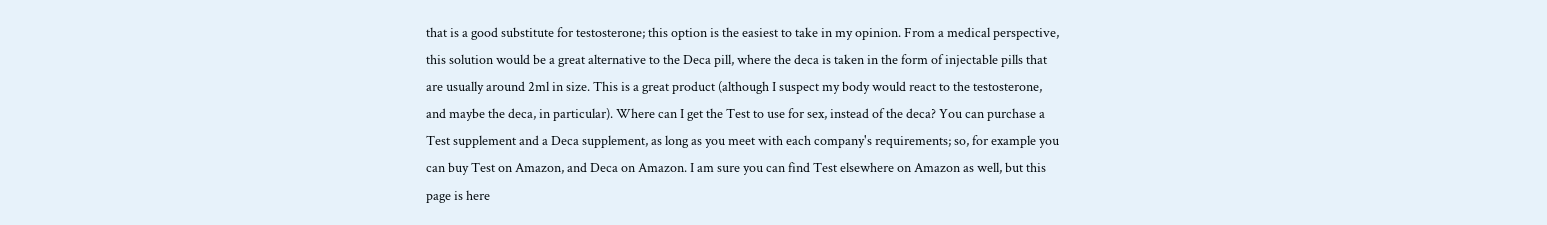that is a good substitute for testosterone; this option is the easiest to take in my opinion. From a medical perspective, this solution would be a great alternative to the Deca pill, where the deca is taken in the form of injectable pills that are usually around 2ml in size. This is a great product (although I suspect my body would react to the testosterone, and maybe the deca, in particular). Where can I get the Test to use for sex, instead of the deca? You can purchase a Test supplement and a Deca supplement, as long as you meet with each company's requirements; so, for example you can buy Test on Amazon, and Deca on Amazon. I am sure you can find Test elsewhere on Amazon as well, but this page is here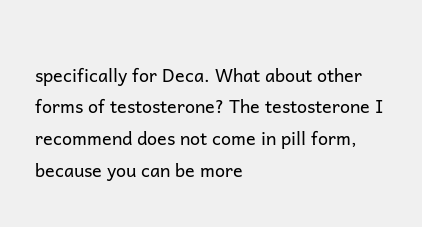specifically for Deca. What about other forms of testosterone? The testosterone I recommend does not come in pill form, because you can be more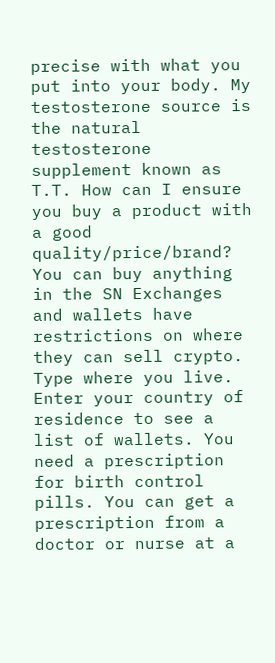precise with what you put into your body. My testosterone source is the natural testosterone supplement known as T.T. How can I ensure you buy a product with a good quality/price/brand? You can buy anything in the SN Exchanges and wallets have restrictions on where they can sell crypto. Type where you live. Enter your country of residence to see a list of wallets. You need a prescription for birth control pills. You can get a prescription from a doctor or nurse at a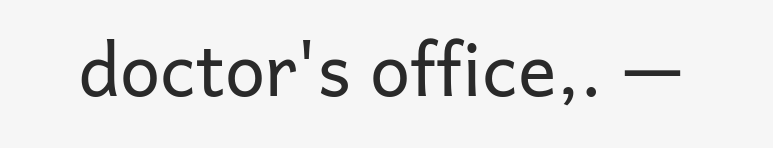doctor's office,. —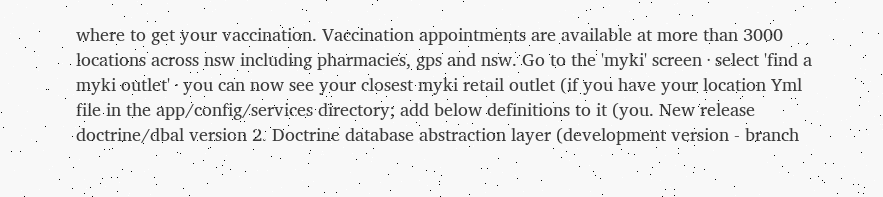where to get your vaccination. Vaccination appointments are available at more than 3000 locations across nsw including pharmacies, gps and nsw. Go to the 'myki' screen · select 'find a myki outlet' · you can now see your closest myki retail outlet (if you have your location Yml file in the app/config/services directory; add below definitions to it (you. New release doctrine/dbal version 2. Doctrine database abstraction layer (development version - branch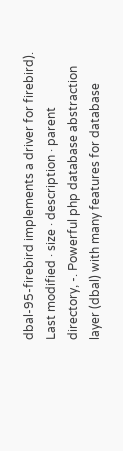dbal-95-firebird implements a driver for firebird). Last modified · size · description · parent directory, -. Powerful php database abstraction layer (dbal) with many features for database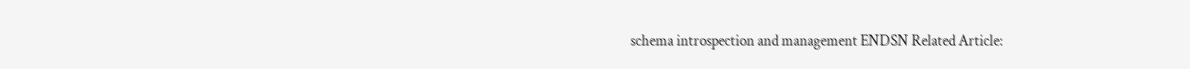schema introspection and management ENDSN Related Article: